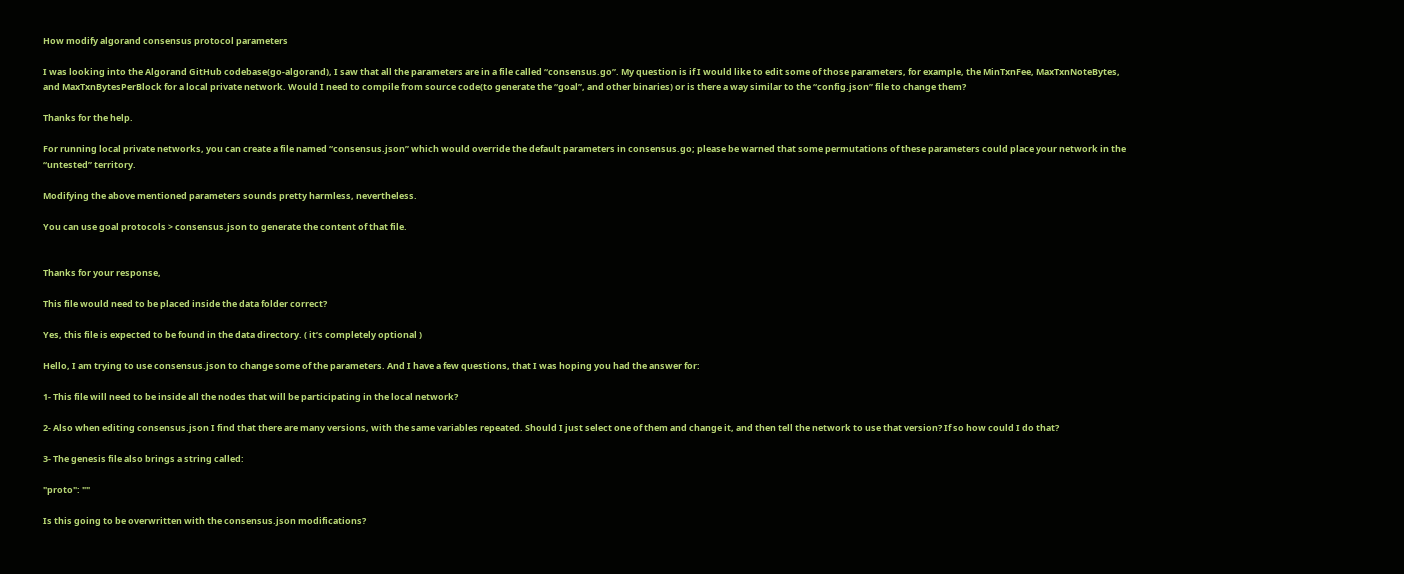How modify algorand consensus protocol parameters

I was looking into the Algorand GitHub codebase(go-algorand), I saw that all the parameters are in a file called “consensus.go”. My question is if I would like to edit some of those parameters, for example, the MinTxnFee, MaxTxnNoteBytes, and MaxTxnBytesPerBlock for a local private network. Would I need to compile from source code(to generate the “goal”, and other binaries) or is there a way similar to the “config.json” file to change them?

Thanks for the help.

For running local private networks, you can create a file named “consensus.json” which would override the default parameters in consensus.go; please be warned that some permutations of these parameters could place your network in the “untested” territory.

Modifying the above mentioned parameters sounds pretty harmless, nevertheless.

You can use goal protocols > consensus.json to generate the content of that file.


Thanks for your response,

This file would need to be placed inside the data folder correct?

Yes, this file is expected to be found in the data directory. ( it’s completely optional )

Hello, I am trying to use consensus.json to change some of the parameters. And I have a few questions, that I was hoping you had the answer for:

1- This file will need to be inside all the nodes that will be participating in the local network?

2- Also when editing consensus.json I find that there are many versions, with the same variables repeated. Should I just select one of them and change it, and then tell the network to use that version? If so how could I do that?

3- The genesis file also brings a string called:

"proto": ""

Is this going to be overwritten with the consensus.json modifications?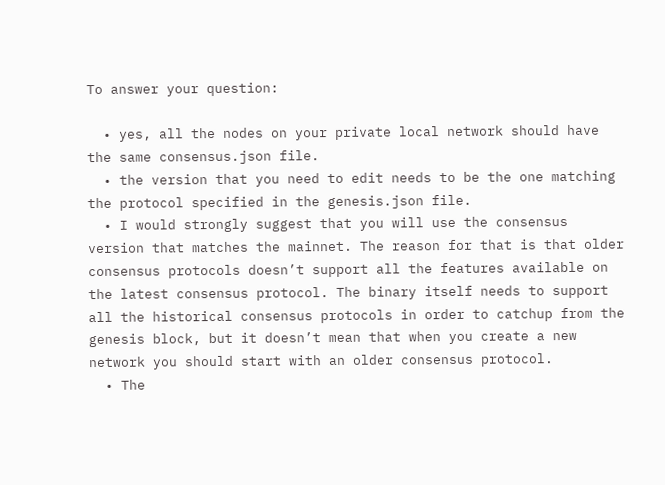To answer your question:

  • yes, all the nodes on your private local network should have the same consensus.json file.
  • the version that you need to edit needs to be the one matching the protocol specified in the genesis.json file.
  • I would strongly suggest that you will use the consensus version that matches the mainnet. The reason for that is that older consensus protocols doesn’t support all the features available on the latest consensus protocol. The binary itself needs to support all the historical consensus protocols in order to catchup from the genesis block, but it doesn’t mean that when you create a new network you should start with an older consensus protocol.
  • The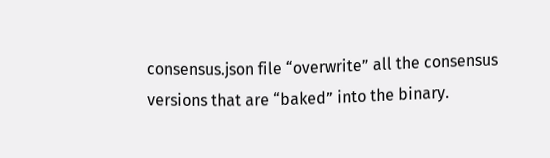consensus.json file “overwrite” all the consensus versions that are “baked” into the binary.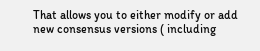That allows you to either modify or add new consensus versions ( including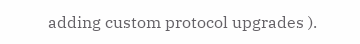adding custom protocol upgrades ).